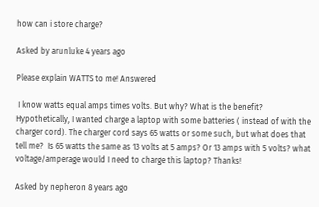how can i store charge?

Asked by arunluke 4 years ago

Please explain WATTS to me! Answered

 I know watts equal amps times volts. But why? What is the benefit? Hypothetically, I wanted charge a laptop with some batteries ( instead of with the charger cord). The charger cord says 65 watts or some such, but what does that tell me?  Is 65 watts the same as 13 volts at 5 amps? Or 13 amps with 5 volts? what voltage/amperage would I need to charge this laptop? Thanks!

Asked by nepheron 8 years ago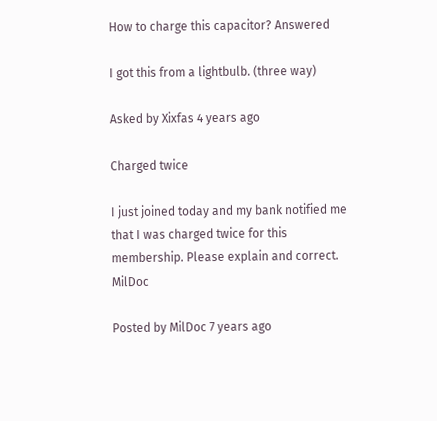How to charge this capacitor? Answered

I got this from a lightbulb. (three way)

Asked by Xixfas 4 years ago

Charged twice

I just joined today and my bank notified me that I was charged twice for this membership. Please explain and correct. MilDoc

Posted by MilDoc 7 years ago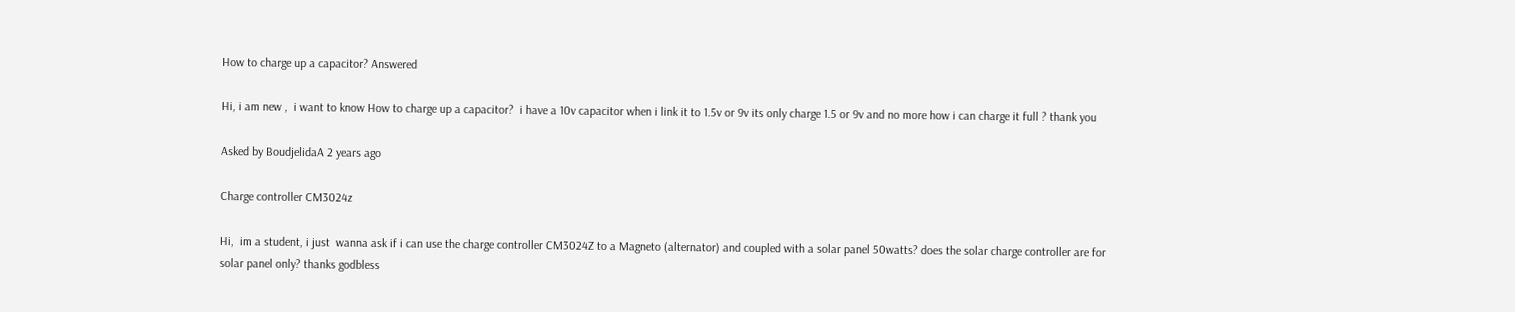How to charge up a capacitor? Answered

Hi, i am new ,  i want to know How to charge up a capacitor?  i have a 10v capacitor when i link it to 1.5v or 9v its only charge 1.5 or 9v and no more how i can charge it full ? thank you

Asked by BoudjelidaA 2 years ago

Charge controller CM3024z

Hi,  im a student, i just  wanna ask if i can use the charge controller CM3024Z to a Magneto (alternator) and coupled with a solar panel 50watts? does the solar charge controller are for solar panel only? thanks godbless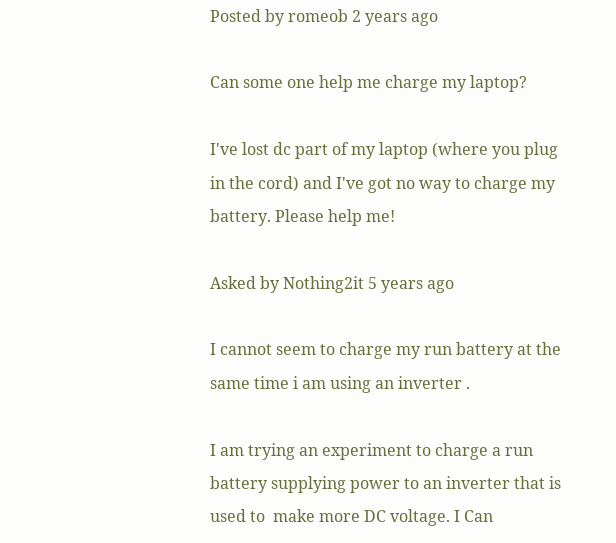Posted by romeob 2 years ago

Can some one help me charge my laptop?

I've lost dc part of my laptop (where you plug in the cord) and I've got no way to charge my battery. Please help me!

Asked by Nothing2it 5 years ago

I cannot seem to charge my run battery at the same time i am using an inverter .

I am trying an experiment to charge a run battery supplying power to an inverter that is used to  make more DC voltage. I Can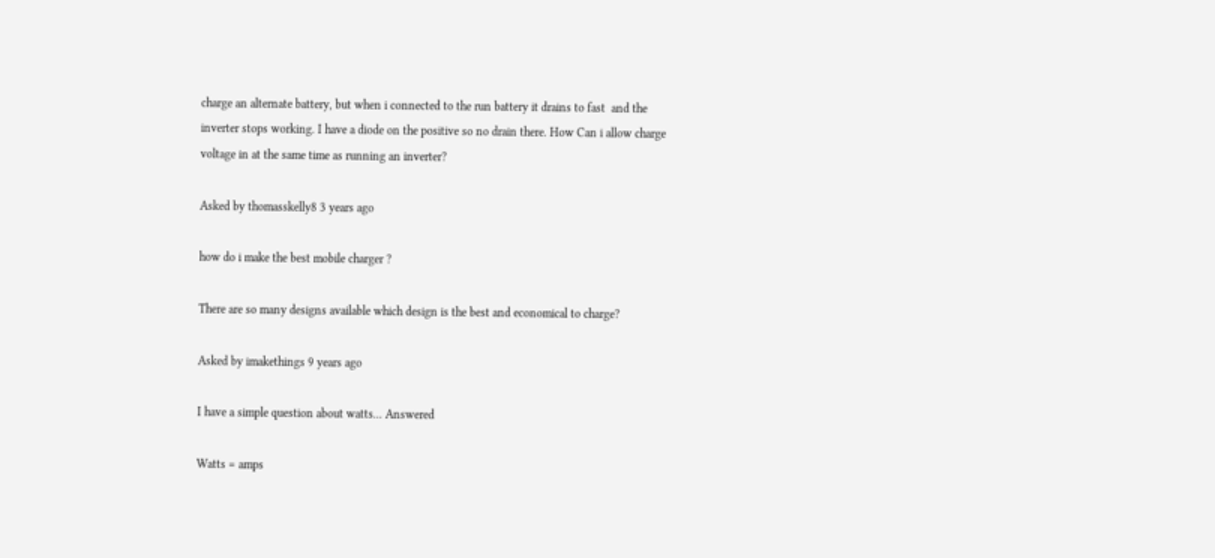charge an alternate battery, but when i connected to the run battery it drains to fast  and the inverter stops working. I have a diode on the positive so no drain there. How Can i allow charge voltage in at the same time as running an inverter?

Asked by thomasskelly8 3 years ago

how do i make the best mobile charger ?

There are so many designs available which design is the best and economical to charge?

Asked by imakethings 9 years ago

I have a simple question about watts... Answered

Watts = amps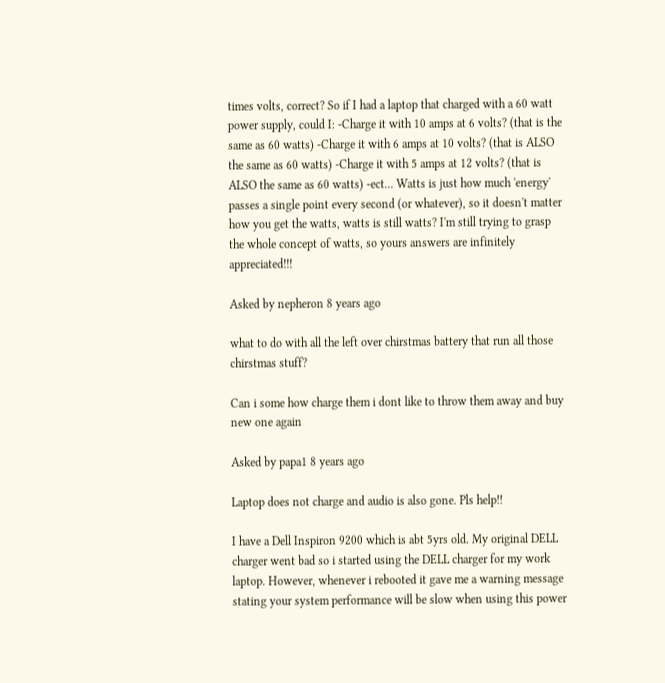times volts, correct? So if I had a laptop that charged with a 60 watt power supply, could I: -Charge it with 10 amps at 6 volts? (that is the same as 60 watts) -Charge it with 6 amps at 10 volts? (that is ALSO the same as 60 watts) -Charge it with 5 amps at 12 volts? (that is ALSO the same as 60 watts) -ect... Watts is just how much 'energy' passes a single point every second (or whatever), so it doesn't matter how you get the watts, watts is still watts? I'm still trying to grasp the whole concept of watts, so yours answers are infinitely appreciated!!!

Asked by nepheron 8 years ago

what to do with all the left over chirstmas battery that run all those chirstmas stuff?

Can i some how charge them i dont like to throw them away and buy new one again

Asked by papa1 8 years ago

Laptop does not charge and audio is also gone. Pls help!!

I have a Dell Inspiron 9200 which is abt 5yrs old. My original DELL charger went bad so i started using the DELL charger for my work laptop. However, whenever i rebooted it gave me a warning message stating your system performance will be slow when using this power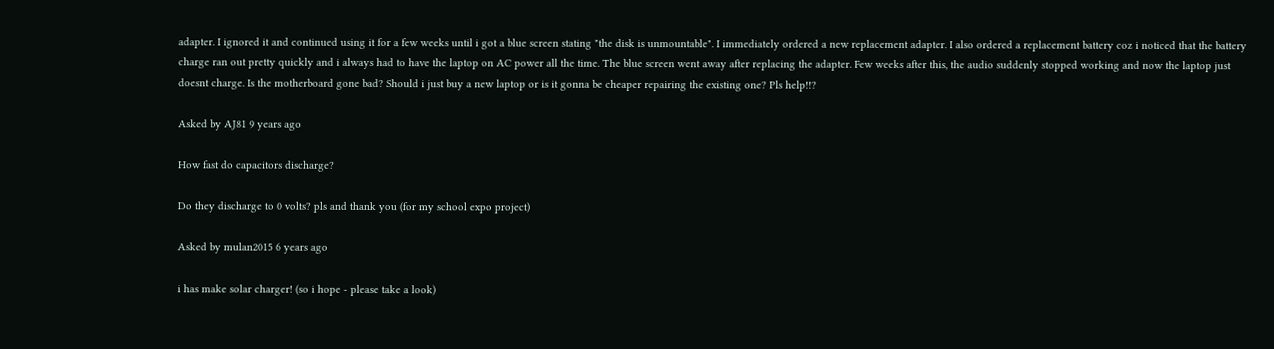adapter. I ignored it and continued using it for a few weeks until i got a blue screen stating "the disk is unmountable". I immediately ordered a new replacement adapter. I also ordered a replacement battery coz i noticed that the battery charge ran out pretty quickly and i always had to have the laptop on AC power all the time. The blue screen went away after replacing the adapter. Few weeks after this, the audio suddenly stopped working and now the laptop just doesnt charge. Is the motherboard gone bad? Should i just buy a new laptop or is it gonna be cheaper repairing the existing one? Pls help!!?

Asked by AJ81 9 years ago

How fast do capacitors discharge?

Do they discharge to 0 volts? pls and thank you (for my school expo project)

Asked by mulan2015 6 years ago

i has make solar charger! (so i hope - please take a look)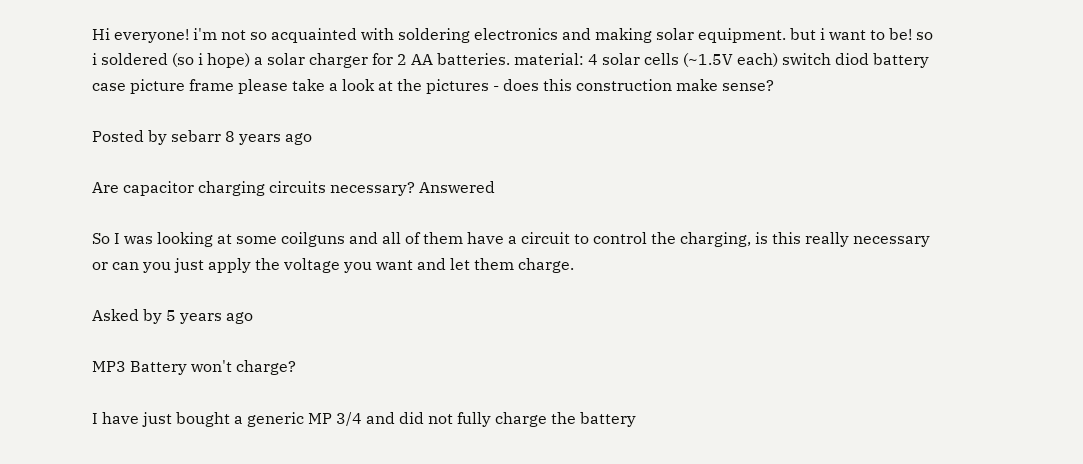Hi everyone! i'm not so acquainted with soldering electronics and making solar equipment. but i want to be! so i soldered (so i hope) a solar charger for 2 AA batteries. material: 4 solar cells (~1.5V each) switch diod battery case picture frame please take a look at the pictures - does this construction make sense?

Posted by sebarr 8 years ago

Are capacitor charging circuits necessary? Answered

So I was looking at some coilguns and all of them have a circuit to control the charging, is this really necessary or can you just apply the voltage you want and let them charge.

Asked by 5 years ago

MP3 Battery won't charge?

I have just bought a generic MP 3/4 and did not fully charge the battery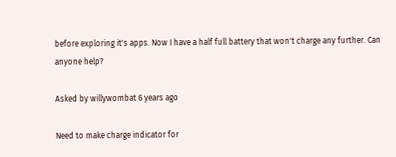before exploring it's apps. Now I have a half full battery that won't charge any further. Can anyone help?

Asked by willywombat 6 years ago

Need to make charge indicator for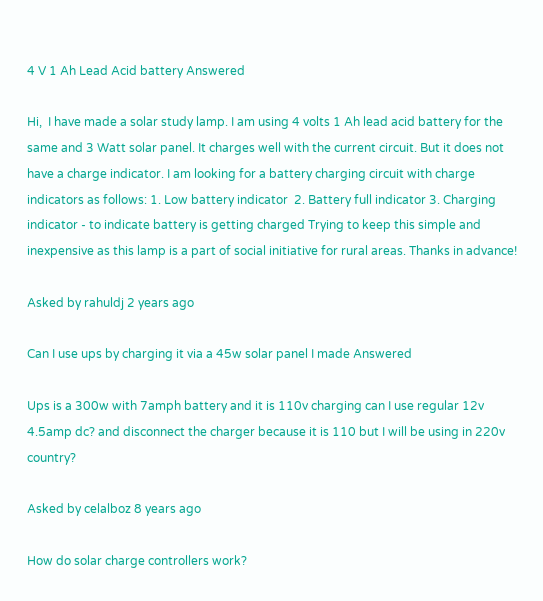4 V 1 Ah Lead Acid battery Answered

Hi,  I have made a solar study lamp. I am using 4 volts 1 Ah lead acid battery for the same and 3 Watt solar panel. It charges well with the current circuit. But it does not have a charge indicator. I am looking for a battery charging circuit with charge indicators as follows: 1. Low battery indicator  2. Battery full indicator 3. Charging indicator - to indicate battery is getting charged Trying to keep this simple and inexpensive as this lamp is a part of social initiative for rural areas. Thanks in advance!

Asked by rahuldj 2 years ago

Can I use ups by charging it via a 45w solar panel I made Answered

Ups is a 300w with 7amph battery and it is 110v charging can I use regular 12v 4.5amp dc? and disconnect the charger because it is 110 but I will be using in 220v country?

Asked by celalboz 8 years ago

How do solar charge controllers work?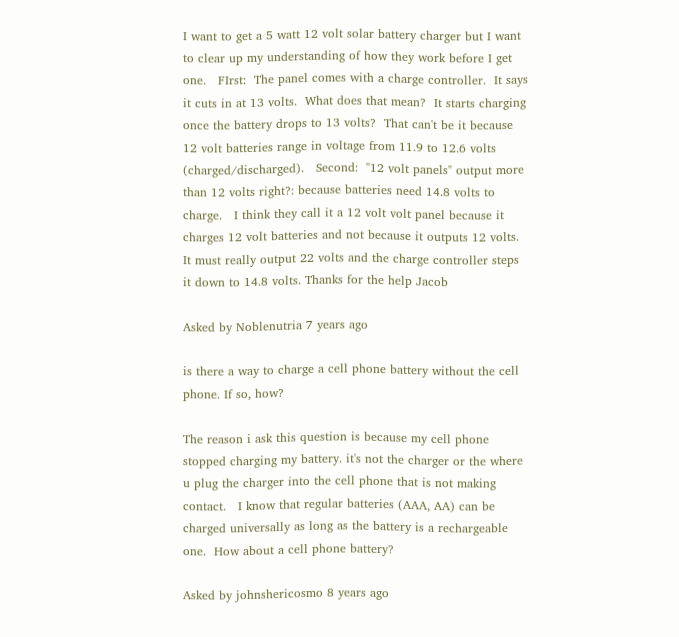I want to get a 5 watt 12 volt solar battery charger but I want to clear up my understanding of how they work before I get one.   FIrst:  The panel comes with a charge controller.  It says it cuts in at 13 volts.  What does that mean?  It starts charging once the battery drops to 13 volts?  That can't be it because 12 volt batteries range in voltage from 11.9 to 12.6 volts (charged/discharged).   Second:  "12 volt panels" output more than 12 volts right?: because batteries need 14.8 volts to charge.   I think they call it a 12 volt volt panel because it charges 12 volt batteries and not because it outputs 12 volts.  It must really output 22 volts and the charge controller steps it down to 14.8 volts. Thanks for the help Jacob

Asked by Noblenutria 7 years ago

is there a way to charge a cell phone battery without the cell phone. If so, how?

The reason i ask this question is because my cell phone stopped charging my battery. it's not the charger or the where u plug the charger into the cell phone that is not making contact.   I know that regular batteries (AAA, AA) can be charged universally as long as the battery is a rechargeable one.  How about a cell phone battery?

Asked by johnshericosmo 8 years ago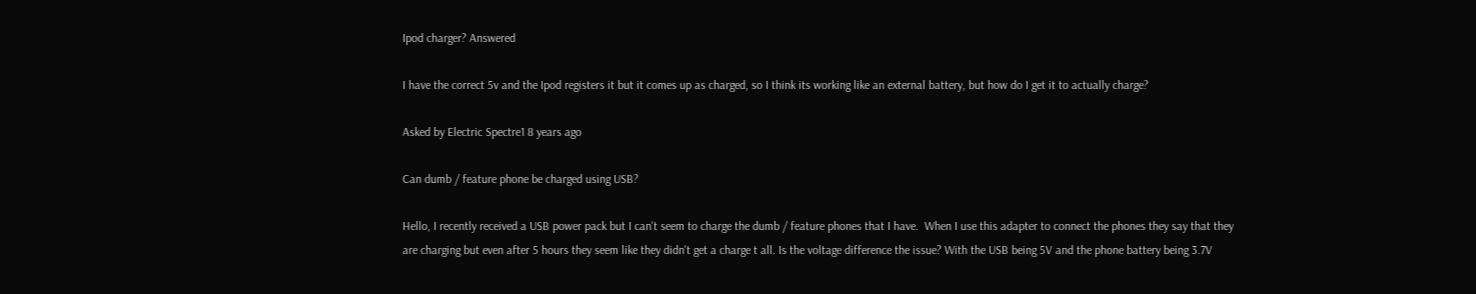Ipod charger? Answered

I have the correct 5v and the Ipod registers it but it comes up as charged, so I think its working like an external battery, but how do I get it to actually charge?

Asked by Electric Spectre1 8 years ago

Can dumb / feature phone be charged using USB?

Hello, I recently received a USB power pack but I can't seem to charge the dumb / feature phones that I have.  When I use this adapter to connect the phones they say that they are charging but even after 5 hours they seem like they didn't get a charge t all. Is the voltage difference the issue? With the USB being 5V and the phone battery being 3.7V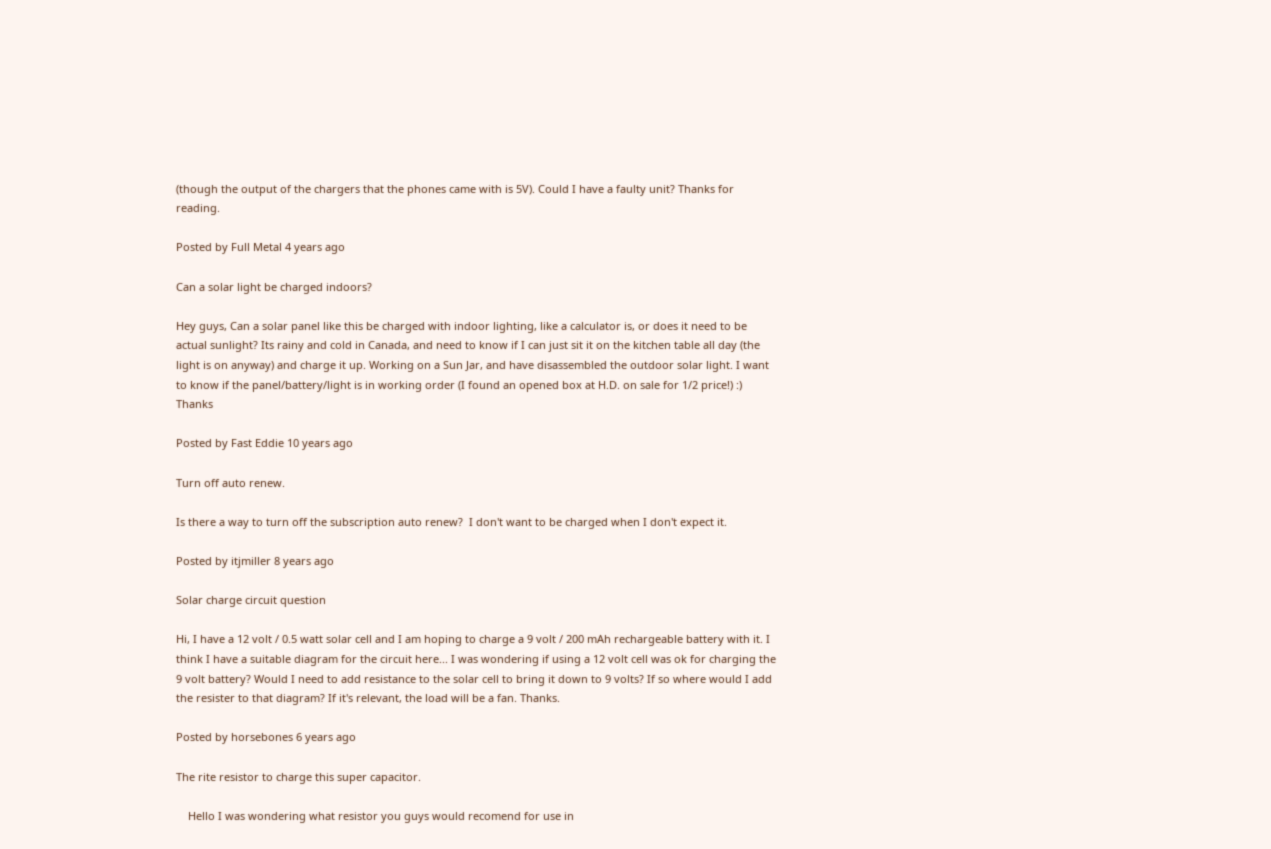(though the output of the chargers that the phones came with is 5V). Could I have a faulty unit? Thanks for reading.

Posted by Full Metal 4 years ago

Can a solar light be charged indoors?

Hey guys, Can a solar panel like this be charged with indoor lighting, like a calculator is, or does it need to be actual sunlight? Its rainy and cold in Canada, and need to know if I can just sit it on the kitchen table all day (the light is on anyway) and charge it up. Working on a Sun Jar, and have disassembled the outdoor solar light. I want to know if the panel/battery/light is in working order (I found an opened box at H.D. on sale for 1/2 price!) :) Thanks

Posted by Fast Eddie 10 years ago

Turn off auto renew.

Is there a way to turn off the subscription auto renew?  I don't want to be charged when I don't expect it.

Posted by itjmiller 8 years ago

Solar charge circuit question

Hi, I have a 12 volt / 0.5 watt solar cell and I am hoping to charge a 9 volt / 200 mAh rechargeable battery with it. I think I have a suitable diagram for the circuit here... I was wondering if using a 12 volt cell was ok for charging the 9 volt battery? Would I need to add resistance to the solar cell to bring it down to 9 volts? If so where would I add the resister to that diagram? If it's relevant, the load will be a fan. Thanks.

Posted by horsebones 6 years ago

The rite resistor to charge this super capacitor.

    Hello I was wondering what resistor you guys would recomend for use in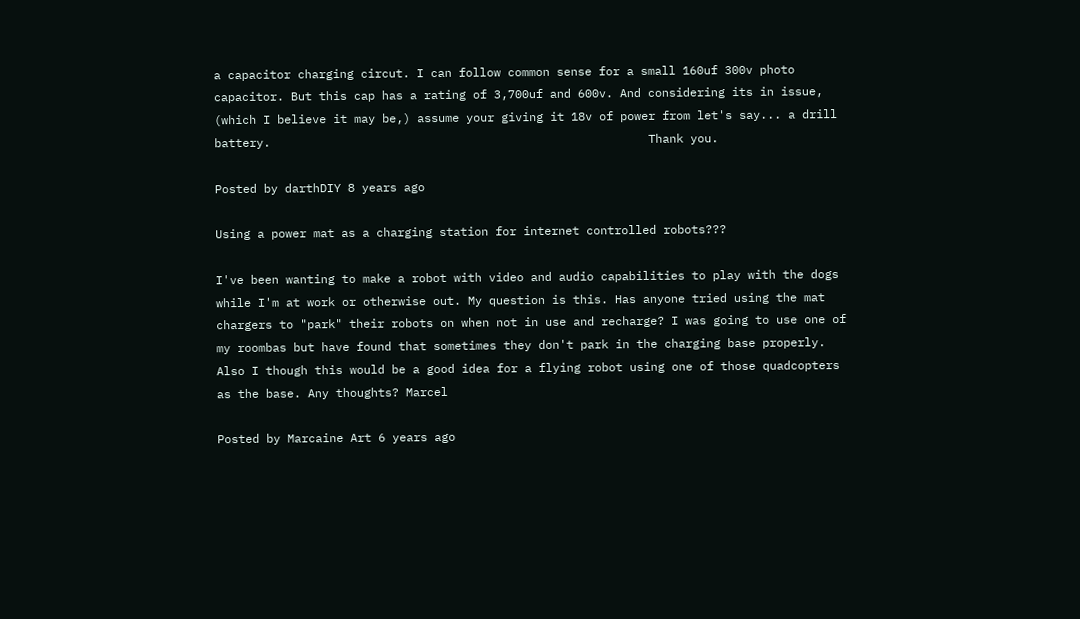a capacitor charging circut. I can follow common sense for a small 160uf 300v photo capacitor. But this cap has a rating of 3,700uf and 600v. And considering its in issue, (which I believe it may be,) assume your giving it 18v of power from let's say... a drill battery.                                                      Thank you.

Posted by darthDIY 8 years ago

Using a power mat as a charging station for internet controlled robots???

I've been wanting to make a robot with video and audio capabilities to play with the dogs while I'm at work or otherwise out. My question is this. Has anyone tried using the mat chargers to "park" their robots on when not in use and recharge? I was going to use one of my roombas but have found that sometimes they don't park in the charging base properly. Also I though this would be a good idea for a flying robot using one of those quadcopters as the base. Any thoughts? Marcel

Posted by Marcaine Art 6 years ago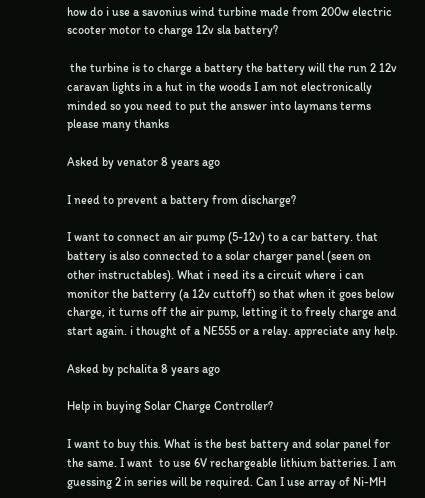how do i use a savonius wind turbine made from 200w electric scooter motor to charge 12v sla battery?

 the turbine is to charge a battery the battery will the run 2 12v caravan lights in a hut in the woods I am not electronically minded so you need to put the answer into laymans terms please many thanks

Asked by venator 8 years ago

I need to prevent a battery from discharge?

I want to connect an air pump (5-12v) to a car battery. that battery is also connected to a solar charger panel (seen on other instructables). What i need its a circuit where i can monitor the batterry (a 12v cuttoff) so that when it goes below charge, it turns off the air pump, letting it to freely charge and start again. i thought of a NE555 or a relay. appreciate any help.

Asked by pchalita 8 years ago

Help in buying Solar Charge Controller?

I want to buy this. What is the best battery and solar panel for the same. I want  to use 6V rechargeable lithium batteries. I am guessing 2 in series will be required. Can I use array of Ni-MH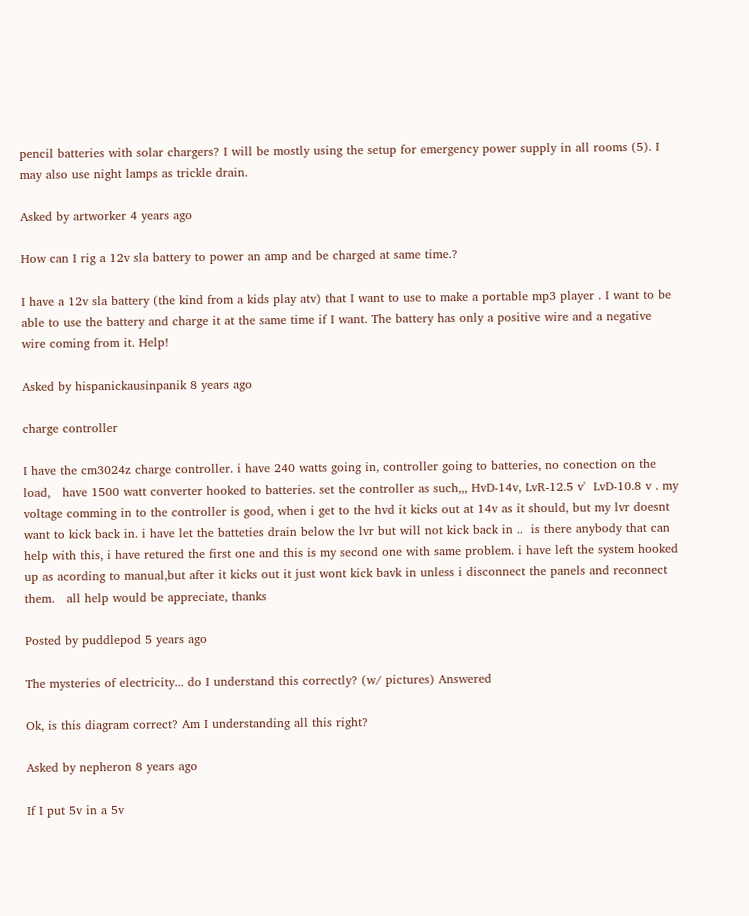pencil batteries with solar chargers? I will be mostly using the setup for emergency power supply in all rooms (5). I may also use night lamps as trickle drain.

Asked by artworker 4 years ago

How can I rig a 12v sla battery to power an amp and be charged at same time.?

I have a 12v sla battery (the kind from a kids play atv) that I want to use to make a portable mp3 player . I want to be able to use the battery and charge it at the same time if I want. The battery has only a positive wire and a negative wire coming from it. Help!

Asked by hispanickausinpanik 8 years ago

charge controller

I have the cm3024z charge controller. i have 240 watts going in, controller going to batteries, no conection on the load,   have 1500 watt converter hooked to batteries. set the controller as such,,, HvD-14v, LvR-12.5 v'  LvD-10.8 v . my voltage comming in to the controller is good, when i get to the hvd it kicks out at 14v as it should, but my lvr doesnt want to kick back in. i have let the batteties drain below the lvr but will not kick back in ..  is there anybody that can help with this, i have retured the first one and this is my second one with same problem. i have left the system hooked up as acording to manual,but after it kicks out it just wont kick bavk in unless i disconnect the panels and reconnect them.   all help would be appreciate, thanks

Posted by puddlepod 5 years ago

The mysteries of electricity... do I understand this correctly? (w/ pictures) Answered

Ok, is this diagram correct? Am I understanding all this right?

Asked by nepheron 8 years ago

If I put 5v in a 5v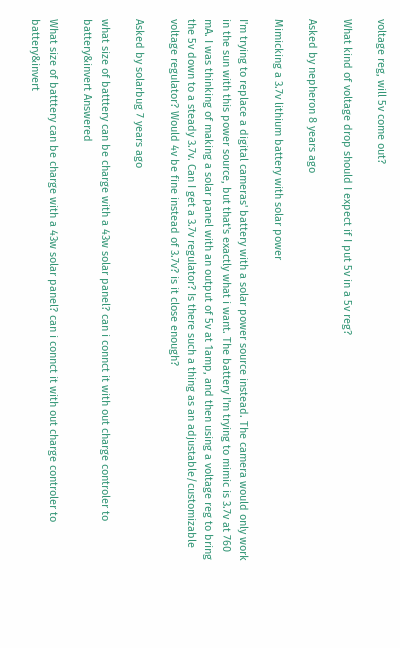voltage reg, will 5v come out?

What kind of voltage drop should I expect if I put 5v in a 5v reg?

Asked by nepheron 8 years ago

Mimicking a 3.7v lithium battery with solar power

I'm trying to replace a digital cameras' battery with a solar power source instead. The camera would only work in the sun with this power source, but that's exactly what i want. The battery I'm trying to mimic is 3.7v at 760 mA. I was thinking of making a solar panel with an output of 5v at 1amp, and then using a voltage reg to bring the 5v down to a steady 3.7v. Can I get a 3.7v regulator? Is there such a thing as an adjustable/customizable voltage regulator? Would 4v be fine instead of 3.7v? is it close enough?

Asked by solarbug 7 years ago

what size of batttery can be charge with a 43w solar panel? can i connct it with out charge controler to battery&invert Answered

What size of batttery can be charge with a 43w solar panel? can i connct it with out charge controler to battery&invert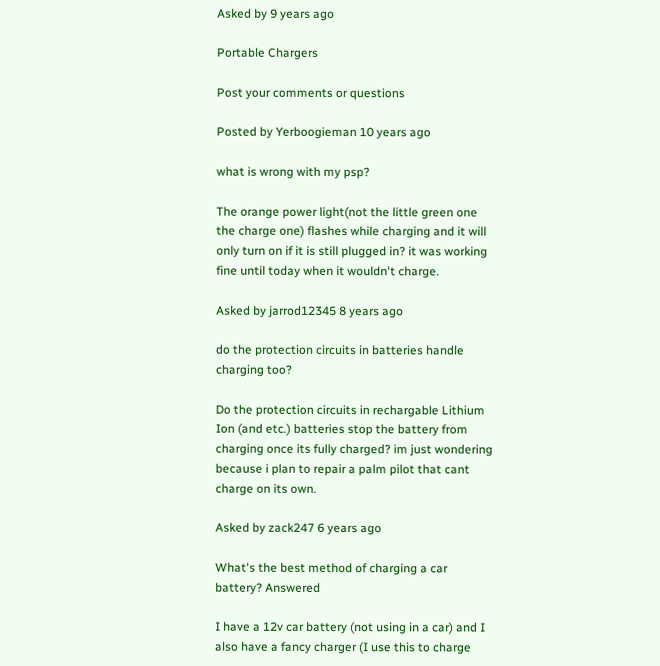Asked by 9 years ago

Portable Chargers

Post your comments or questions

Posted by Yerboogieman 10 years ago

what is wrong with my psp?

The orange power light(not the little green one the charge one) flashes while charging and it will only turn on if it is still plugged in? it was working fine until today when it wouldn't charge.

Asked by jarrod12345 8 years ago

do the protection circuits in batteries handle charging too?

Do the protection circuits in rechargable Lithium Ion (and etc.) batteries stop the battery from charging once its fully charged? im just wondering because i plan to repair a palm pilot that cant charge on its own.

Asked by zack247 6 years ago

What's the best method of charging a car battery? Answered

I have a 12v car battery (not using in a car) and I also have a fancy charger (I use this to charge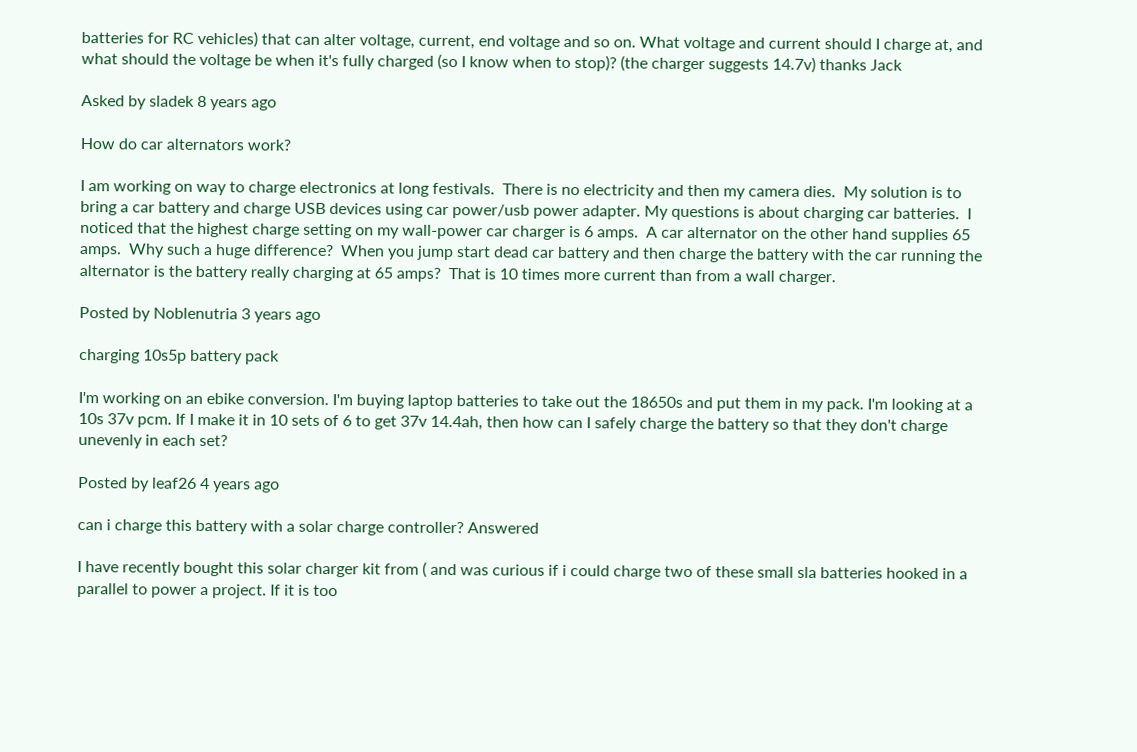batteries for RC vehicles) that can alter voltage, current, end voltage and so on. What voltage and current should I charge at, and what should the voltage be when it's fully charged (so I know when to stop)? (the charger suggests 14.7v) thanks Jack

Asked by sladek 8 years ago

How do car alternators work?

I am working on way to charge electronics at long festivals.  There is no electricity and then my camera dies.  My solution is to bring a car battery and charge USB devices using car power/usb power adapter. My questions is about charging car batteries.  I noticed that the highest charge setting on my wall-power car charger is 6 amps.  A car alternator on the other hand supplies 65 amps.  Why such a huge difference?  When you jump start dead car battery and then charge the battery with the car running the alternator is the battery really charging at 65 amps?  That is 10 times more current than from a wall charger.

Posted by Noblenutria 3 years ago

charging 10s5p battery pack

I'm working on an ebike conversion. I'm buying laptop batteries to take out the 18650s and put them in my pack. I'm looking at a 10s 37v pcm. If I make it in 10 sets of 6 to get 37v 14.4ah, then how can I safely charge the battery so that they don't charge unevenly in each set?

Posted by leaf26 4 years ago

can i charge this battery with a solar charge controller? Answered

I have recently bought this solar charger kit from ( and was curious if i could charge two of these small sla batteries hooked in a parallel to power a project. If it is too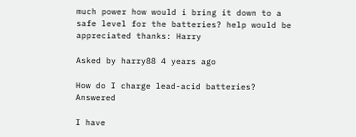much power how would i bring it down to a safe level for the batteries? help would be appreciated thanks: Harry

Asked by harry88 4 years ago

How do I charge lead-acid batteries? Answered

I have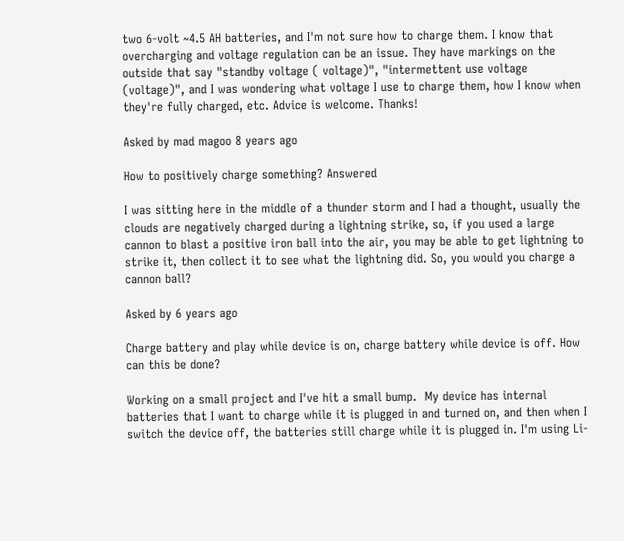two 6-volt ~4.5 AH batteries, and I'm not sure how to charge them. I know that overcharging and voltage regulation can be an issue. They have markings on the outside that say "standby voltage ( voltage)", "intermettent use voltage (voltage)", and I was wondering what voltage I use to charge them, how I know when they're fully charged, etc. Advice is welcome. Thanks!

Asked by mad magoo 8 years ago

How to positively charge something? Answered

I was sitting here in the middle of a thunder storm and I had a thought, usually the clouds are negatively charged during a lightning strike, so, if you used a large cannon to blast a positive iron ball into the air, you may be able to get lightning to strike it, then collect it to see what the lightning did. So, you would you charge a cannon ball?

Asked by 6 years ago

Charge battery and play while device is on, charge battery while device is off. How can this be done?

Working on a small project and I've hit a small bump.  My device has internal batteries that I want to charge while it is plugged in and turned on, and then when I switch the device off, the batteries still charge while it is plugged in. I'm using Li-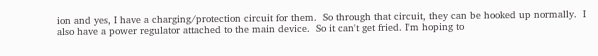ion and yes, I have a charging/protection circuit for them.  So through that circuit, they can be hooked up normally.  I also have a power regulator attached to the main device.  So it can't get fried. I'm hoping to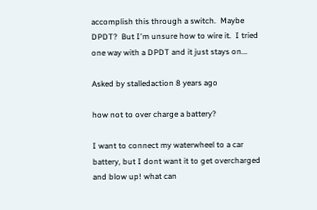accomplish this through a switch.  Maybe DPDT?  But I'm unsure how to wire it.  I tried one way with a DPDT and it just stays on...

Asked by stalledaction 8 years ago

how not to over charge a battery?

I want to connect my waterwheel to a car battery, but I dont want it to get overcharged and blow up! what can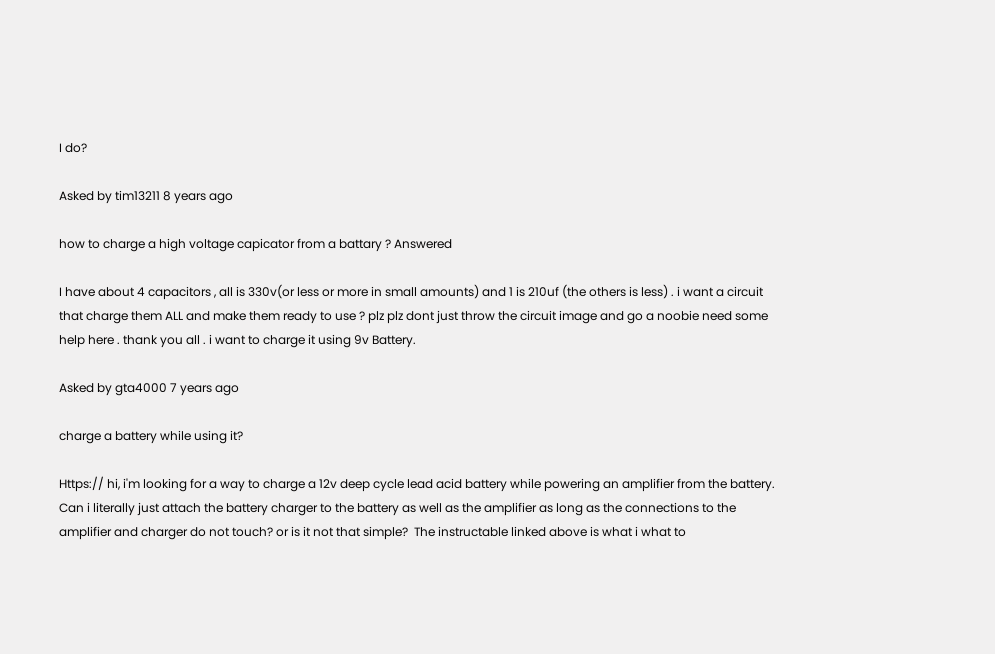I do?

Asked by tim13211 8 years ago

how to charge a high voltage capicator from a battary ? Answered

I have about 4 capacitors , all is 330v(or less or more in small amounts) and 1 is 210uf (the others is less) . i want a circuit that charge them ALL and make them ready to use ? plz plz dont just throw the circuit image and go a noobie need some help here . thank you all . i want to charge it using 9v Battery.

Asked by gta4000 7 years ago

charge a battery while using it?

Https:// hi, i'm looking for a way to charge a 12v deep cycle lead acid battery while powering an amplifier from the battery. Can i literally just attach the battery charger to the battery as well as the amplifier as long as the connections to the amplifier and charger do not touch? or is it not that simple?  The instructable linked above is what i what to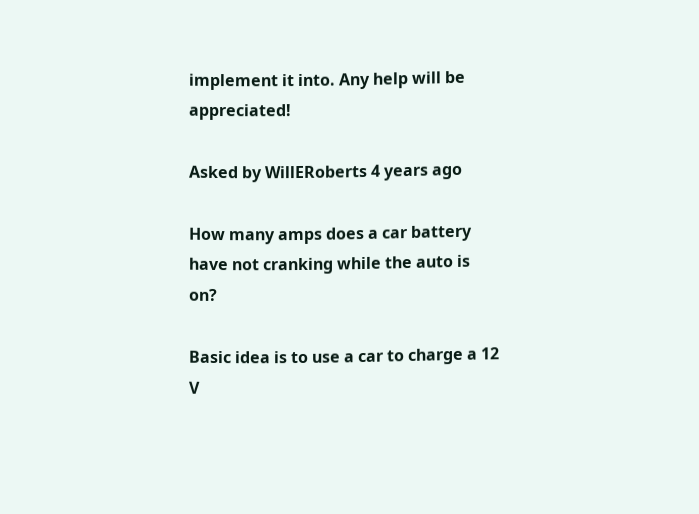implement it into. Any help will be appreciated!

Asked by WillERoberts 4 years ago

How many amps does a car battery have not cranking while the auto is on?

Basic idea is to use a car to charge a 12 V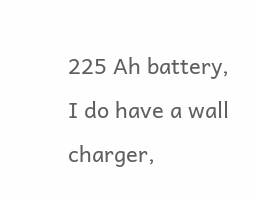225 Ah battery, I do have a wall charger,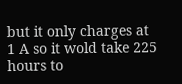but it only charges at 1 A so it wold take 225 hours to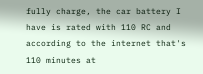fully charge, the car battery I have is rated with 110 RC and according to the internet that's 110 minutes at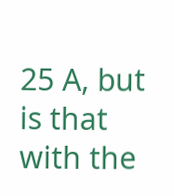25 A, but is that with the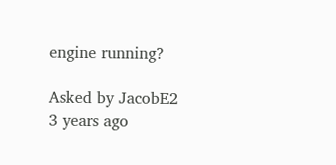engine running?

Asked by JacobE2 3 years ago